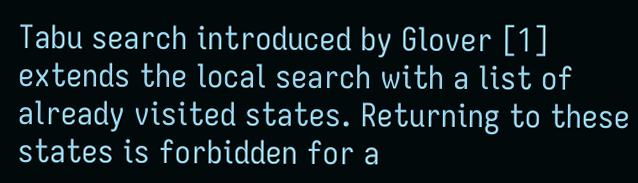Tabu search introduced by Glover [1] extends the local search with a list of already visited states. Returning to these states is forbidden for a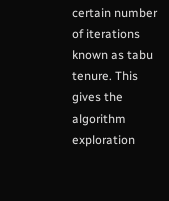certain number of iterations known as tabu tenure. This gives the algorithm exploration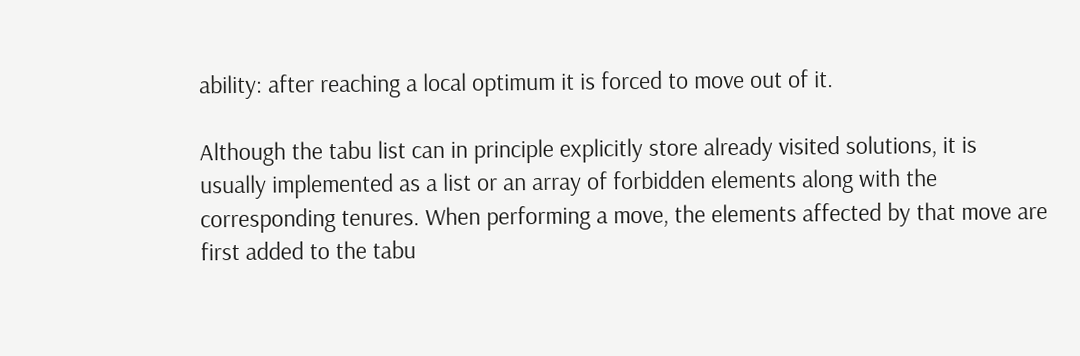ability: after reaching a local optimum it is forced to move out of it.

Although the tabu list can in principle explicitly store already visited solutions, it is usually implemented as a list or an array of forbidden elements along with the corresponding tenures. When performing a move, the elements affected by that move are first added to the tabu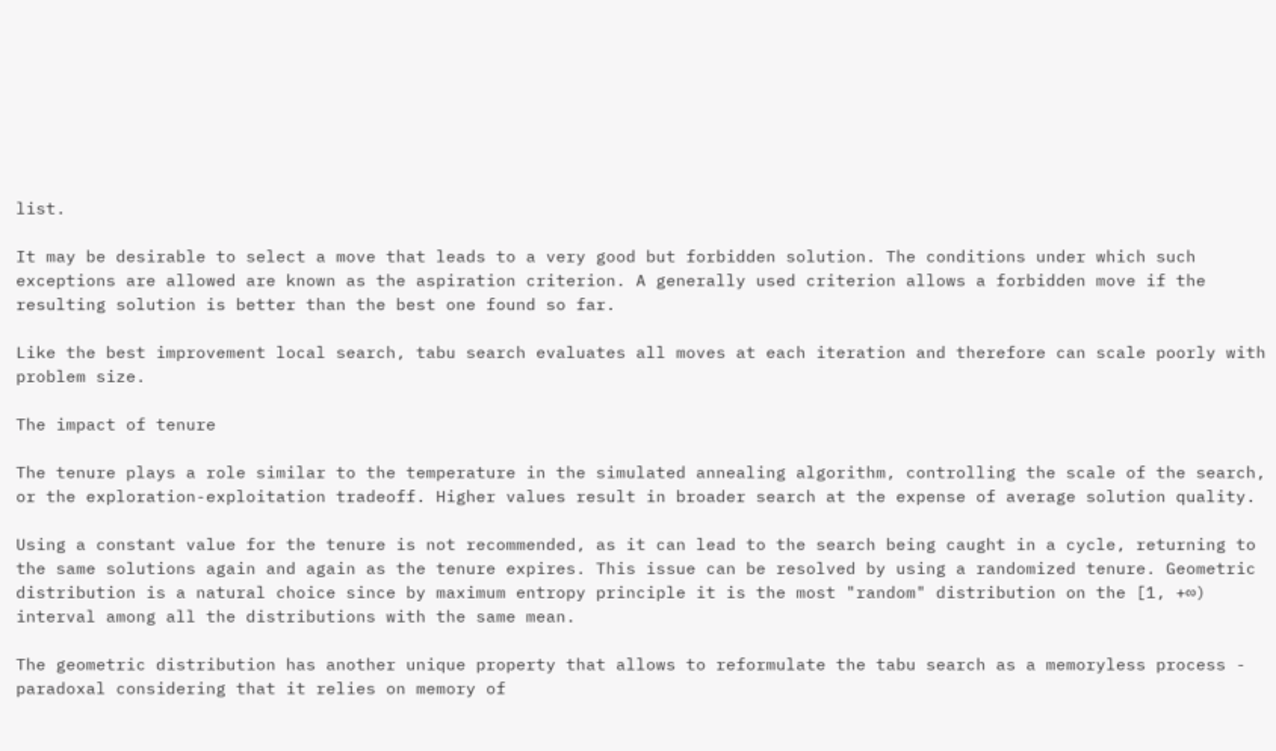list.

It may be desirable to select a move that leads to a very good but forbidden solution. The conditions under which such exceptions are allowed are known as the aspiration criterion. A generally used criterion allows a forbidden move if the resulting solution is better than the best one found so far.

Like the best improvement local search, tabu search evaluates all moves at each iteration and therefore can scale poorly with problem size.

The impact of tenure

The tenure plays a role similar to the temperature in the simulated annealing algorithm, controlling the scale of the search, or the exploration-exploitation tradeoff. Higher values result in broader search at the expense of average solution quality.

Using a constant value for the tenure is not recommended, as it can lead to the search being caught in a cycle, returning to the same solutions again and again as the tenure expires. This issue can be resolved by using a randomized tenure. Geometric distribution is a natural choice since by maximum entropy principle it is the most "random" distribution on the [1, +∞) interval among all the distributions with the same mean.

The geometric distribution has another unique property that allows to reformulate the tabu search as a memoryless process - paradoxal considering that it relies on memory of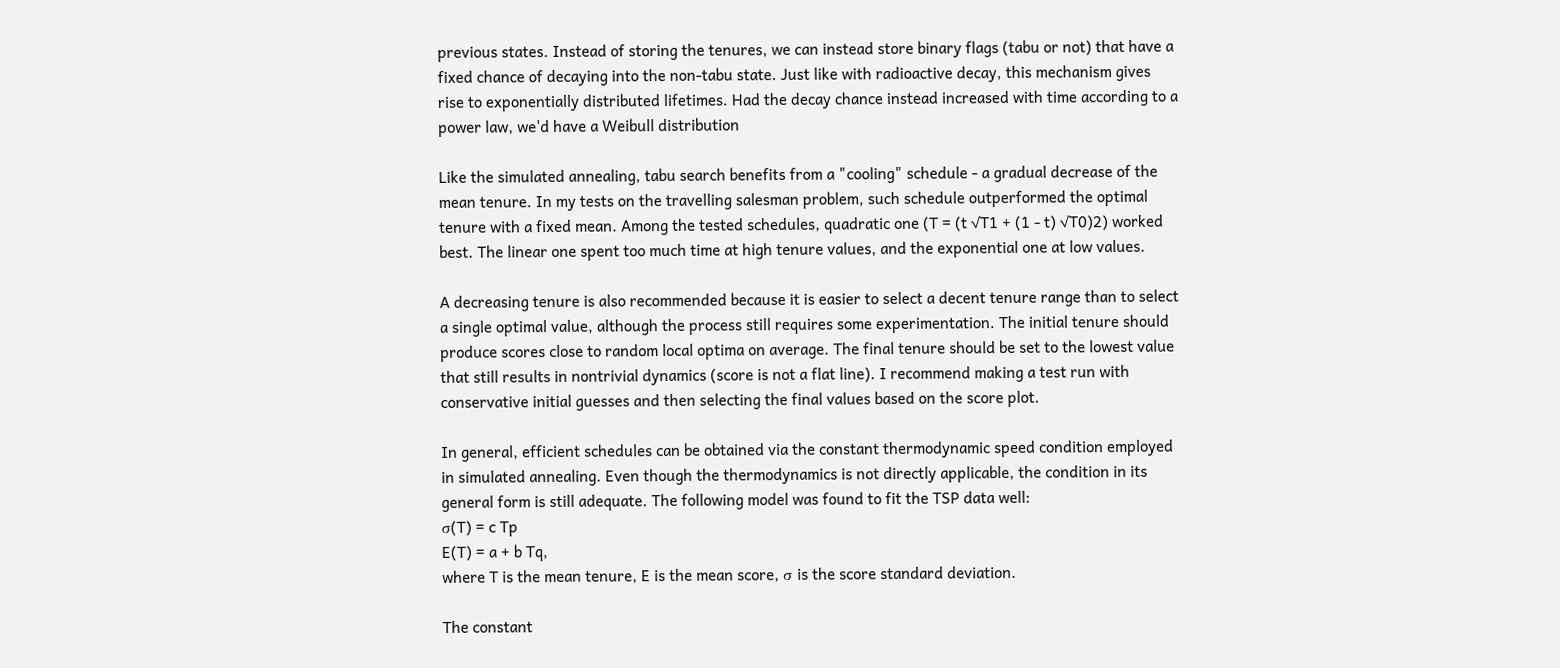previous states. Instead of storing the tenures, we can instead store binary flags (tabu or not) that have a fixed chance of decaying into the non-tabu state. Just like with radioactive decay, this mechanism gives rise to exponentially distributed lifetimes. Had the decay chance instead increased with time according to a power law, we'd have a Weibull distribution

Like the simulated annealing, tabu search benefits from a "cooling" schedule - a gradual decrease of the mean tenure. In my tests on the travelling salesman problem, such schedule outperformed the optimal tenure with a fixed mean. Among the tested schedules, quadratic one (T = (t √T1 + (1 - t) √T0)2) worked best. The linear one spent too much time at high tenure values, and the exponential one at low values.

A decreasing tenure is also recommended because it is easier to select a decent tenure range than to select a single optimal value, although the process still requires some experimentation. The initial tenure should produce scores close to random local optima on average. The final tenure should be set to the lowest value that still results in nontrivial dynamics (score is not a flat line). I recommend making a test run with conservative initial guesses and then selecting the final values based on the score plot.

In general, efficient schedules can be obtained via the constant thermodynamic speed condition employed in simulated annealing. Even though the thermodynamics is not directly applicable, the condition in its general form is still adequate. The following model was found to fit the TSP data well:
σ(T) = c Tp
E(T) = a + b Tq,
where T is the mean tenure, E is the mean score, σ is the score standard deviation.

The constant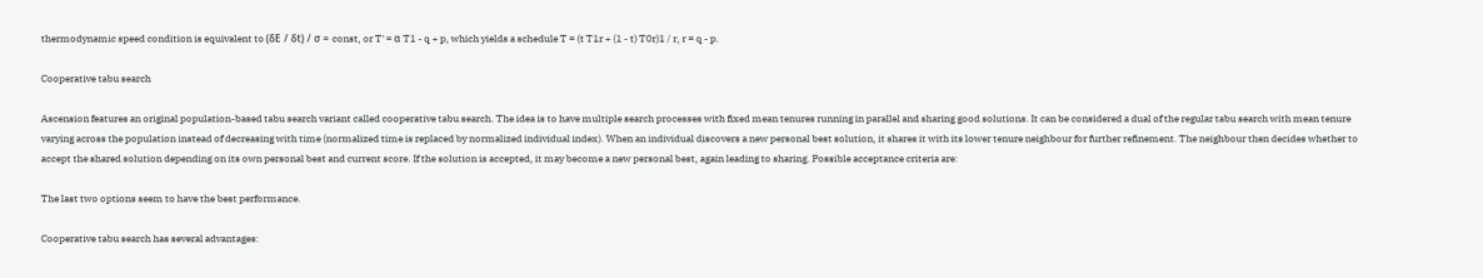thermodynamic speed condition is equivalent to (δE / δt) / σ = const, or T' = α T1 - q + p, which yields a schedule T = (t T1r + (1 - t) T0r)1 / r, r = q - p.

Cooperative tabu search

Ascension features an original population-based tabu search variant called cooperative tabu search. The idea is to have multiple search processes with fixed mean tenures running in parallel and sharing good solutions. It can be considered a dual of the regular tabu search with mean tenure varying across the population instead of decreasing with time (normalized time is replaced by normalized individual index). When an individual discovers a new personal best solution, it shares it with its lower tenure neighbour for further refinement. The neighbour then decides whether to accept the shared solution depending on its own personal best and current score. If the solution is accepted, it may become a new personal best, again leading to sharing. Possible acceptance criteria are:

The last two options seem to have the best performance.

Cooperative tabu search has several advantages: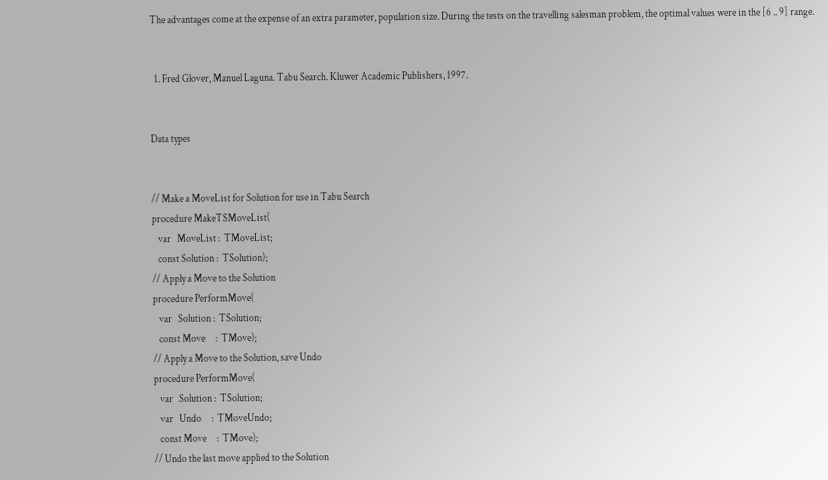The advantages come at the expense of an extra parameter, population size. During the tests on the travelling salesman problem, the optimal values were in the [6 .. 9] range.


  1. Fred Glover, Manuel Laguna. Tabu Search. Kluwer Academic Publishers, 1997.


Data types


// Make a MoveList for Solution for use in Tabu Search
procedure MakeTSMoveList(
   var   MoveList :  TMoveList;
   const Solution :  TSolution);
// Apply a Move to the Solution
procedure PerformMove(
   var   Solution :  TSolution;
   const Move     :  TMove);
// Apply a Move to the Solution, save Undo
procedure PerformMove(
   var   Solution :  TSolution;
   var   Undo     :  TMoveUndo;
   const Move     :  TMove);
// Undo the last move applied to the Solution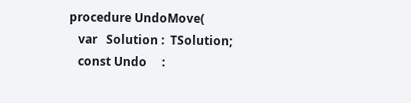procedure UndoMove(
   var   Solution :  TSolution;
   const Undo     :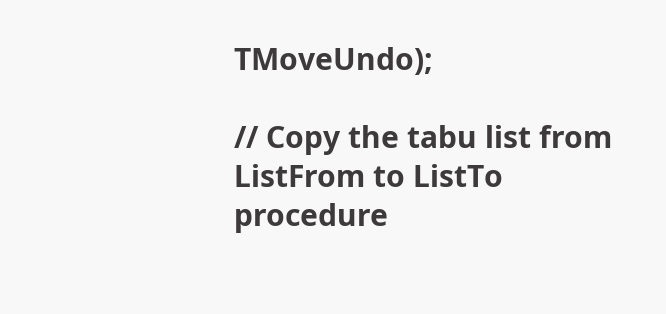TMoveUndo);

// Copy the tabu list from ListFrom to ListTo
procedure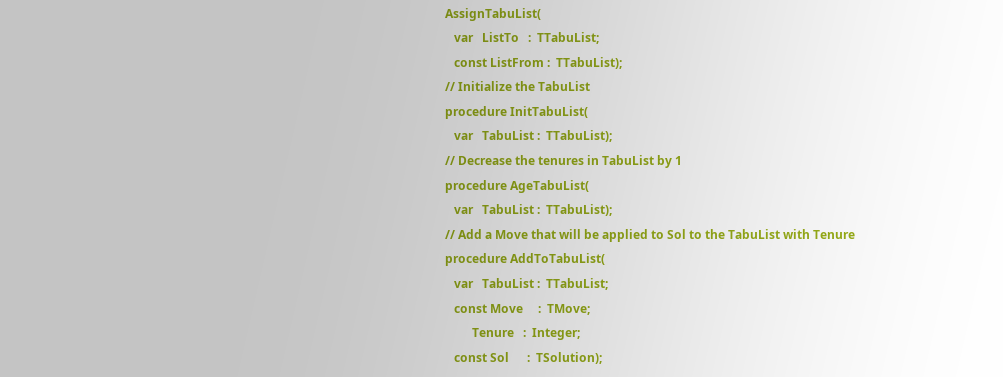AssignTabuList(
   var   ListTo   :  TTabuList;
   const ListFrom :  TTabuList);
// Initialize the TabuList
procedure InitTabuList(
   var   TabuList :  TTabuList);
// Decrease the tenures in TabuList by 1
procedure AgeTabuList(
   var   TabuList :  TTabuList);
// Add a Move that will be applied to Sol to the TabuList with Tenure
procedure AddToTabuList(
   var   TabuList :  TTabuList;
   const Move     :  TMove;
         Tenure   :  Integer;
   const Sol      :  TSolution);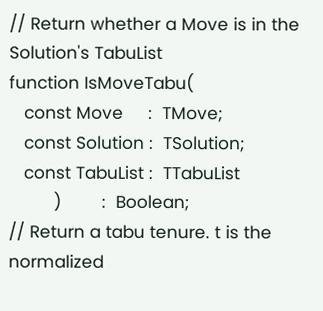// Return whether a Move is in the Solution's TabuList
function IsMoveTabu(
   const Move     :  TMove;
   const Solution :  TSolution;
   const TabuList :  TTabuList
         )        :  Boolean;
// Return a tabu tenure. t is the normalized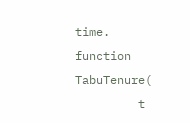time.
function TabuTenure(
         t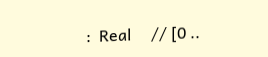:  Real     // [0 ..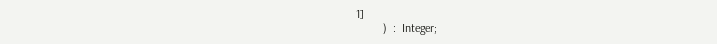1]
         )  :  Integer;